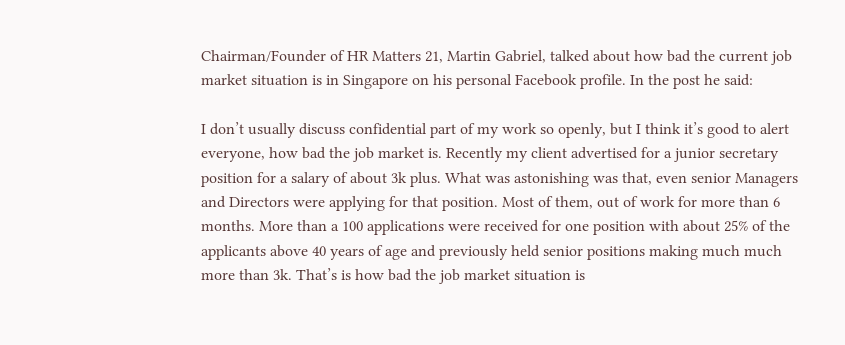Chairman/Founder of HR Matters 21, Martin Gabriel, talked about how bad the current job market situation is in Singapore on his personal Facebook profile. In the post he said:

I don’t usually discuss confidential part of my work so openly, but I think it’s good to alert everyone, how bad the job market is. Recently my client advertised for a junior secretary position for a salary of about 3k plus. What was astonishing was that, even senior Managers and Directors were applying for that position. Most of them, out of work for more than 6 months. More than a 100 applications were received for one position with about 25% of the applicants above 40 years of age and previously held senior positions making much much more than 3k. That’s is how bad the job market situation is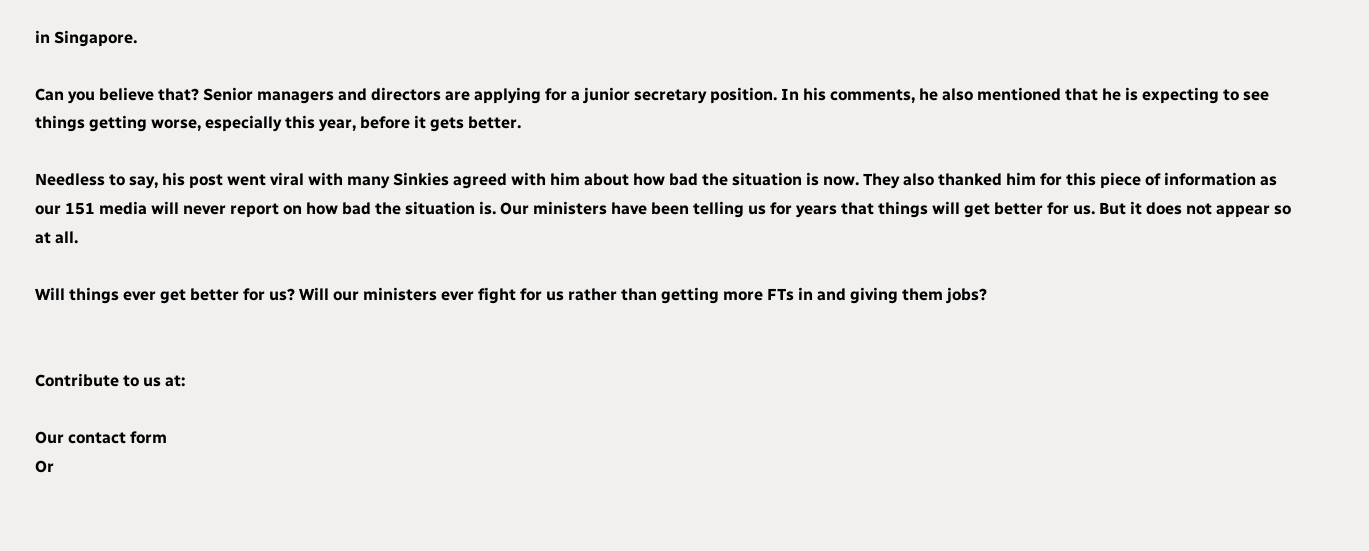in Singapore.

Can you believe that? Senior managers and directors are applying for a junior secretary position. In his comments, he also mentioned that he is expecting to see things getting worse, especially this year, before it gets better.

Needless to say, his post went viral with many Sinkies agreed with him about how bad the situation is now. They also thanked him for this piece of information as our 151 media will never report on how bad the situation is. Our ministers have been telling us for years that things will get better for us. But it does not appear so at all.

Will things ever get better for us? Will our ministers ever fight for us rather than getting more FTs in and giving them jobs?


Contribute to us at:

Our contact form
Or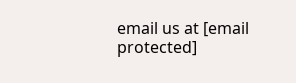email us at [email protected]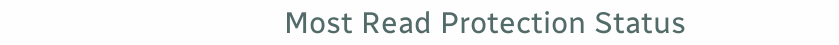Most Read Protection Status